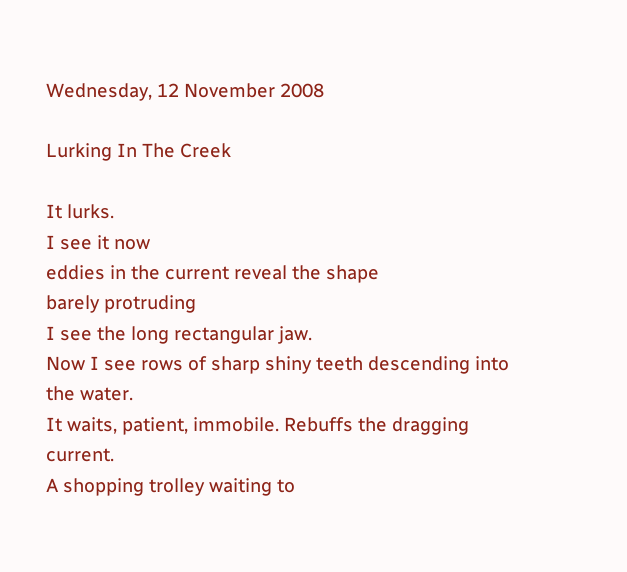Wednesday, 12 November 2008

Lurking In The Creek

It lurks.
I see it now
eddies in the current reveal the shape
barely protruding
I see the long rectangular jaw.
Now I see rows of sharp shiny teeth descending into the water.
It waits, patient, immobile. Rebuffs the dragging current.
A shopping trolley waiting to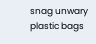snag unwary plastic bags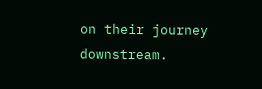on their journey downstream.